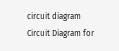circuit diagram
Circuit Diagram for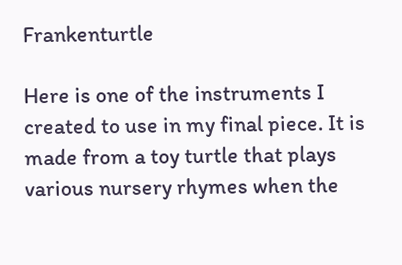Frankenturtle

Here is one of the instruments I created to use in my final piece. It is made from a toy turtle that plays various nursery rhymes when the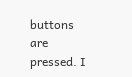buttons are pressed. I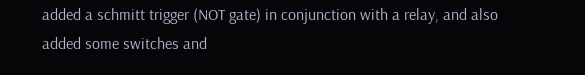added a schmitt trigger (NOT gate) in conjunction with a relay, and also added some switches and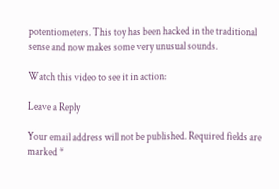potentiometers. This toy has been hacked in the traditional sense and now makes some very unusual sounds.

Watch this video to see it in action:

Leave a Reply

Your email address will not be published. Required fields are marked *